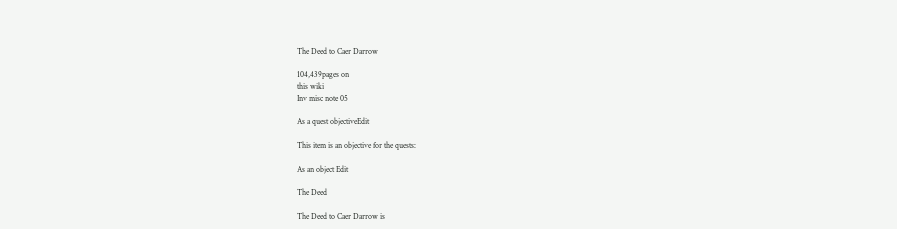The Deed to Caer Darrow

104,439pages on
this wiki
Inv misc note 05

As a quest objectiveEdit

This item is an objective for the quests:

As an object Edit

The Deed

The Deed to Caer Darrow is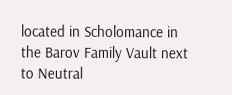located in Scholomance in the Barov Family Vault next to Neutral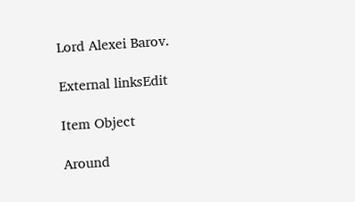Lord Alexei Barov.

External linksEdit

Item Object

Around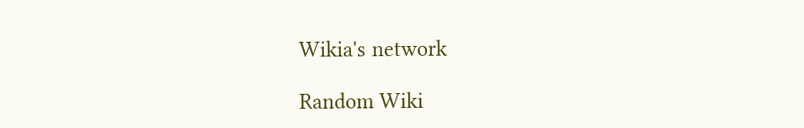Wikia's network

Random Wiki